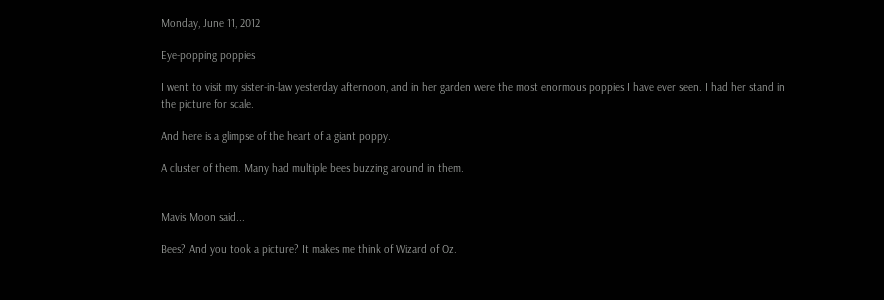Monday, June 11, 2012

Eye-popping poppies

I went to visit my sister-in-law yesterday afternoon, and in her garden were the most enormous poppies I have ever seen. I had her stand in the picture for scale.

And here is a glimpse of the heart of a giant poppy.

A cluster of them. Many had multiple bees buzzing around in them.


Mavis Moon said...

Bees? And you took a picture? It makes me think of Wizard of Oz.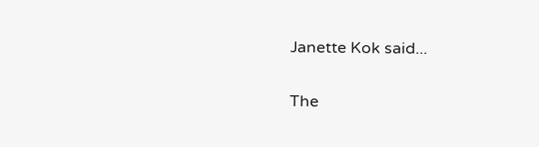Janette Kok said...

The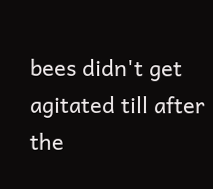bees didn't get agitated till after the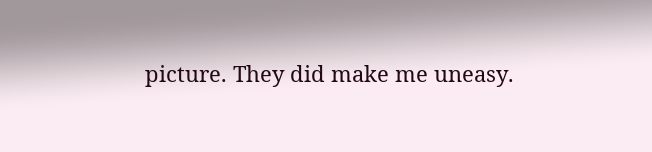picture. They did make me uneasy.